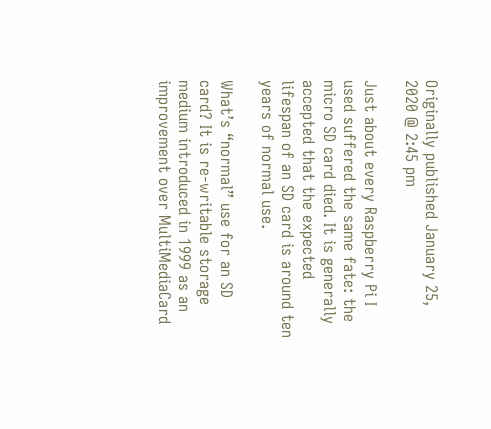Originally published January 25, 2020 @ 2:45 pm

Just about every Raspberry Pi I used suffered the same fate: the micro SD card died. It is generally accepted that the expected lifespan of an SD card is around ten years of normal use.

What’s “normal” use for an SD card? It is re-writable storage medium introduced in 1999 as an improvement over MultiMediaCard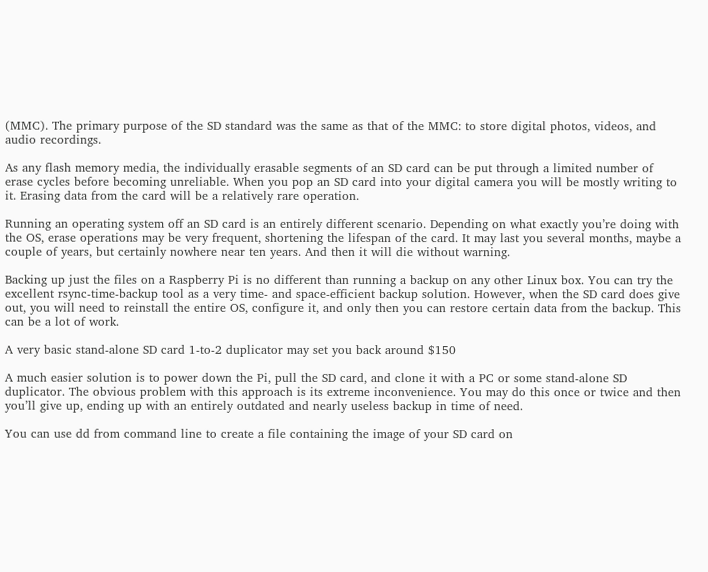(MMC). The primary purpose of the SD standard was the same as that of the MMC: to store digital photos, videos, and audio recordings.

As any flash memory media, the individually erasable segments of an SD card can be put through a limited number of erase cycles before becoming unreliable. When you pop an SD card into your digital camera you will be mostly writing to it. Erasing data from the card will be a relatively rare operation.

Running an operating system off an SD card is an entirely different scenario. Depending on what exactly you’re doing with the OS, erase operations may be very frequent, shortening the lifespan of the card. It may last you several months, maybe a couple of years, but certainly nowhere near ten years. And then it will die without warning.

Backing up just the files on a Raspberry Pi is no different than running a backup on any other Linux box. You can try the excellent rsync-time-backup tool as a very time- and space-efficient backup solution. However, when the SD card does give out, you will need to reinstall the entire OS, configure it, and only then you can restore certain data from the backup. This can be a lot of work.

A very basic stand-alone SD card 1-to-2 duplicator may set you back around $150

A much easier solution is to power down the Pi, pull the SD card, and clone it with a PC or some stand-alone SD duplicator. The obvious problem with this approach is its extreme inconvenience. You may do this once or twice and then you’ll give up, ending up with an entirely outdated and nearly useless backup in time of need.

You can use dd from command line to create a file containing the image of your SD card on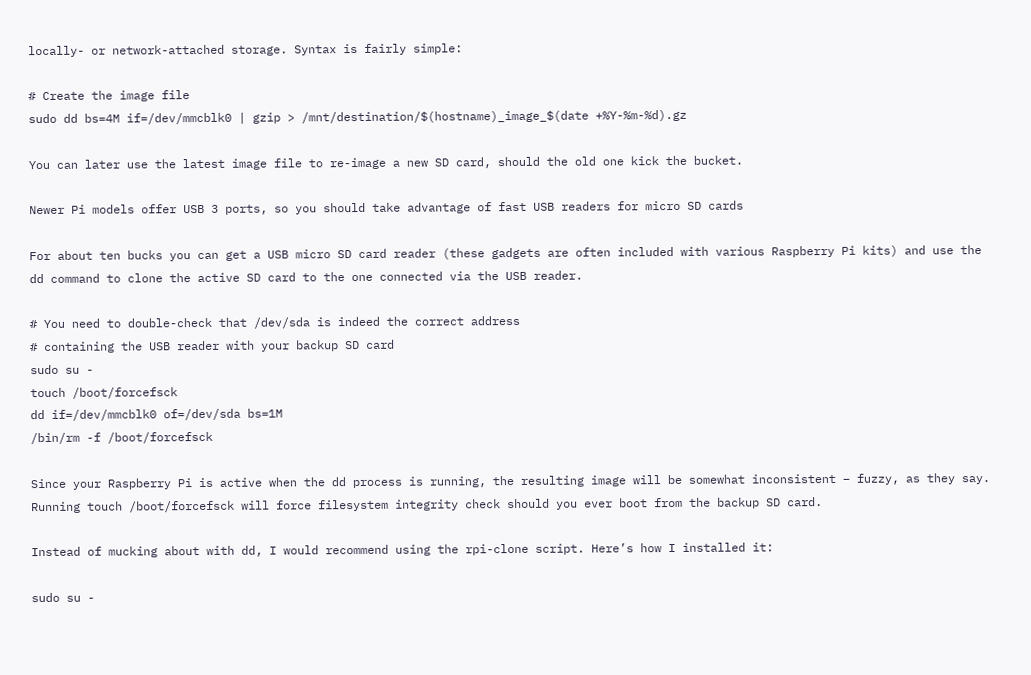locally- or network-attached storage. Syntax is fairly simple:

# Create the image file
sudo dd bs=4M if=/dev/mmcblk0 | gzip > /mnt/destination/$(hostname)_image_$(date +%Y-%m-%d).gz

You can later use the latest image file to re-image a new SD card, should the old one kick the bucket.

Newer Pi models offer USB 3 ports, so you should take advantage of fast USB readers for micro SD cards

For about ten bucks you can get a USB micro SD card reader (these gadgets are often included with various Raspberry Pi kits) and use the dd command to clone the active SD card to the one connected via the USB reader.

# You need to double-check that /dev/sda is indeed the correct address
# containing the USB reader with your backup SD card
sudo su -
touch /boot/forcefsck
dd if=/dev/mmcblk0 of=/dev/sda bs=1M
/bin/rm -f /boot/forcefsck

Since your Raspberry Pi is active when the dd process is running, the resulting image will be somewhat inconsistent – fuzzy, as they say. Running touch /boot/forcefsck will force filesystem integrity check should you ever boot from the backup SD card.

Instead of mucking about with dd, I would recommend using the rpi-clone script. Here’s how I installed it:

sudo su -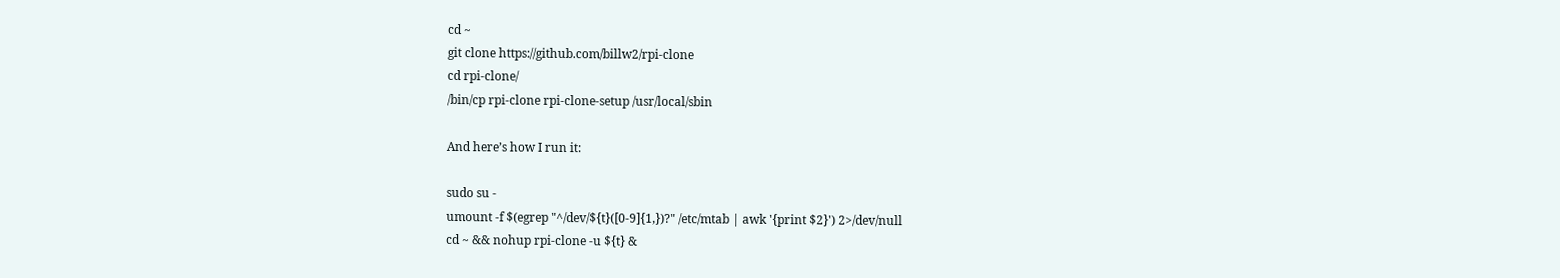cd ~
git clone https://github.com/billw2/rpi-clone
cd rpi-clone/
/bin/cp rpi-clone rpi-clone-setup /usr/local/sbin

And here’s how I run it:

sudo su -
umount -f $(egrep "^/dev/${t}([0-9]{1,})?" /etc/mtab | awk '{print $2}') 2>/dev/null
cd ~ && nohup rpi-clone -u ${t} &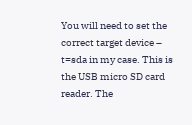You will need to set the correct target device – t=sda in my case. This is the USB micro SD card reader. The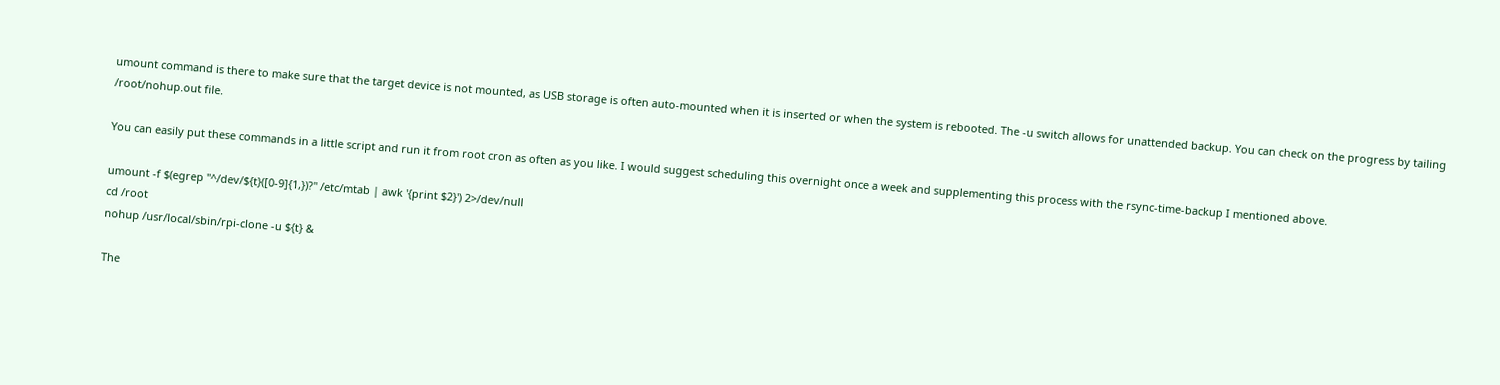umount command is there to make sure that the target device is not mounted, as USB storage is often auto-mounted when it is inserted or when the system is rebooted. The -u switch allows for unattended backup. You can check on the progress by tailing /root/nohup.out file.

You can easily put these commands in a little script and run it from root cron as often as you like. I would suggest scheduling this overnight once a week and supplementing this process with the rsync-time-backup I mentioned above.

umount -f $(egrep "^/dev/${t}([0-9]{1,})?" /etc/mtab | awk '{print $2}') 2>/dev/null
cd /root
nohup /usr/local/sbin/rpi-clone -u ${t} &

The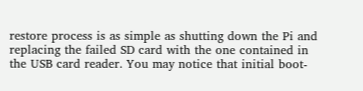restore process is as simple as shutting down the Pi and replacing the failed SD card with the one contained in the USB card reader. You may notice that initial boot-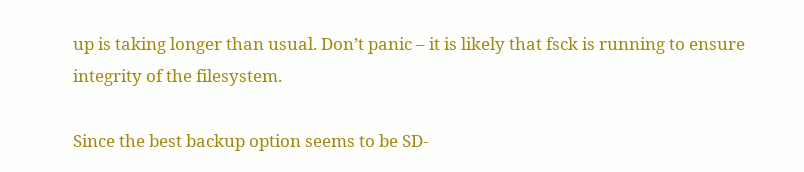up is taking longer than usual. Don’t panic – it is likely that fsck is running to ensure integrity of the filesystem.

Since the best backup option seems to be SD-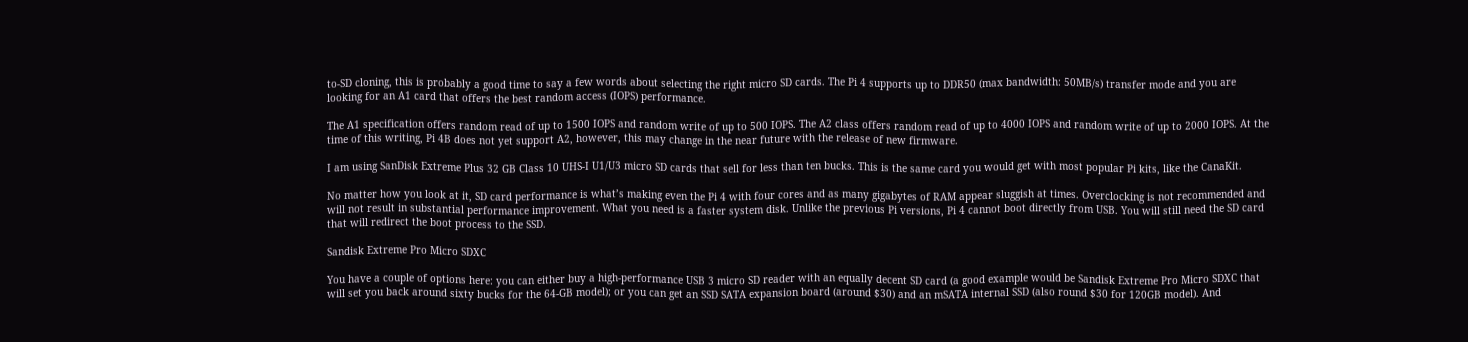to-SD cloning, this is probably a good time to say a few words about selecting the right micro SD cards. The Pi 4 supports up to DDR50 (max bandwidth: 50MB/s) transfer mode and you are looking for an A1 card that offers the best random access (IOPS) performance.

The A1 specification offers random read of up to 1500 IOPS and random write of up to 500 IOPS. The A2 class offers random read of up to 4000 IOPS and random write of up to 2000 IOPS. At the time of this writing, Pi 4B does not yet support A2, however, this may change in the near future with the release of new firmware.

I am using SanDisk Extreme Plus 32 GB Class 10 UHS-I U1/U3 micro SD cards that sell for less than ten bucks. This is the same card you would get with most popular Pi kits, like the CanaKit.

No matter how you look at it, SD card performance is what’s making even the Pi 4 with four cores and as many gigabytes of RAM appear sluggish at times. Overclocking is not recommended and will not result in substantial performance improvement. What you need is a faster system disk. Unlike the previous Pi versions, Pi 4 cannot boot directly from USB. You will still need the SD card that will redirect the boot process to the SSD.

Sandisk Extreme Pro Micro SDXC

You have a couple of options here: you can either buy a high-performance USB 3 micro SD reader with an equally decent SD card (a good example would be Sandisk Extreme Pro Micro SDXC that will set you back around sixty bucks for the 64-GB model); or you can get an SSD SATA expansion board (around $30) and an mSATA internal SSD (also round $30 for 120GB model). And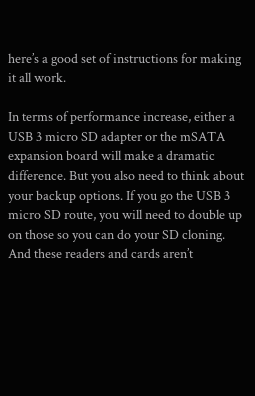here’s a good set of instructions for making it all work.

In terms of performance increase, either a USB 3 micro SD adapter or the mSATA expansion board will make a dramatic difference. But you also need to think about your backup options. If you go the USB 3 micro SD route, you will need to double up on those so you can do your SD cloning. And these readers and cards aren’t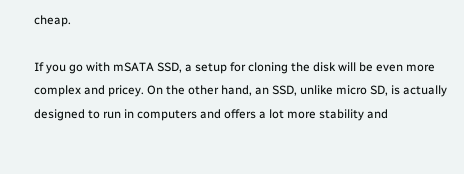cheap.

If you go with mSATA SSD, a setup for cloning the disk will be even more complex and pricey. On the other hand, an SSD, unlike micro SD, is actually designed to run in computers and offers a lot more stability and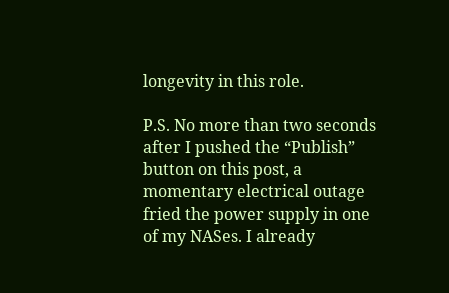longevity in this role.

P.S. No more than two seconds after I pushed the “Publish” button on this post, a momentary electrical outage fried the power supply in one of my NASes. I already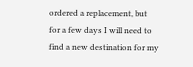ordered a replacement, but for a few days I will need to find a new destination for my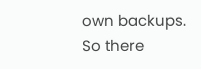own backups. So there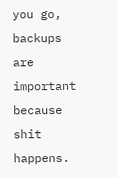you go, backups are important because shit happens.